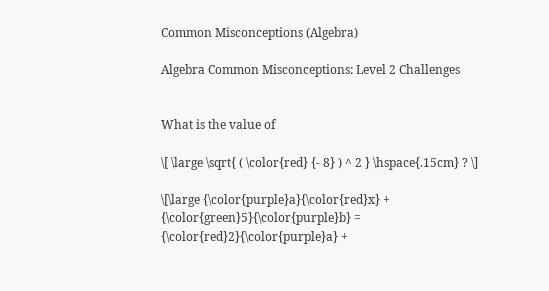Common Misconceptions (Algebra)

Algebra Common Misconceptions: Level 2 Challenges


What is the value of

\[ \large \sqrt{ ( \color{red} {- 8} ) ^ 2 } \hspace{.15cm} ? \]

\[\large {\color{purple}a}{\color{red}x} + {\color{green}5}{\color{purple}b} = {\color{red}2}{\color{purple}a} +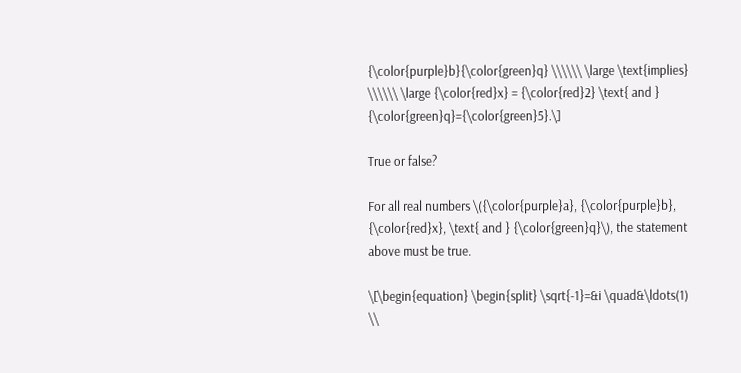{\color{purple}b}{\color{green}q} \\\\\\ \large \text{implies} \\\\\\ \large {\color{red}x} = {\color{red}2} \text{ and } {\color{green}q}={\color{green}5}.\]

True or false?

For all real numbers \({\color{purple}a}, {\color{purple}b}, {\color{red}x}, \text{ and } {\color{green}q}\), the statement above must be true.

\[\begin{equation} \begin{split} \sqrt{-1}=&i \quad&\ldots(1) \\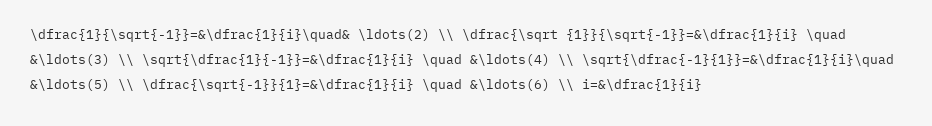\dfrac{1}{\sqrt{-1}}=&\dfrac{1}{i}\quad& \ldots(2) \\ \dfrac{\sqrt {1}}{\sqrt{-1}}=&\dfrac{1}{i} \quad &\ldots(3) \\ \sqrt{\dfrac{1}{-1}}=&\dfrac{1}{i} \quad &\ldots(4) \\ \sqrt{\dfrac{-1}{1}}=&\dfrac{1}{i}\quad &\ldots(5) \\ \dfrac{\sqrt{-1}}{1}=&\dfrac{1}{i} \quad &\ldots(6) \\ i=&\dfrac{1}{i}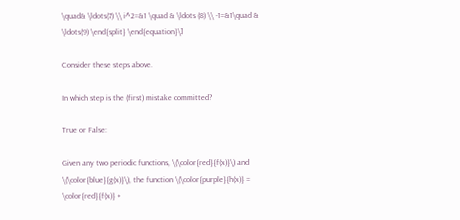\quad& \ldots(7) \\ i^2=&1 \quad & \ldots (8) \\ -1=&1\quad & \ldots(9) \end{split} \end{equation}\]

Consider these steps above.

In which step is the (first) mistake committed?

True or False:

Given any two periodic functions, \(\color{red}{f(x)}\) and \(\color{blue}{g(x)}\), the function \(\color{purple}{h(x)} = \color{red}{f(x)} +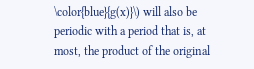\color{blue}{g(x)}\) will also be periodic with a period that is, at most, the product of the original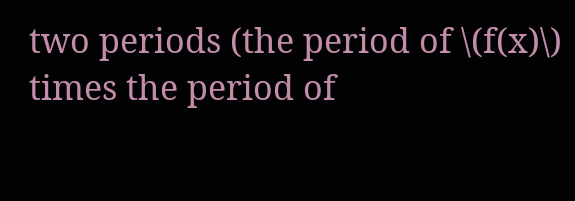two periods (the period of \(f(x)\) times the period of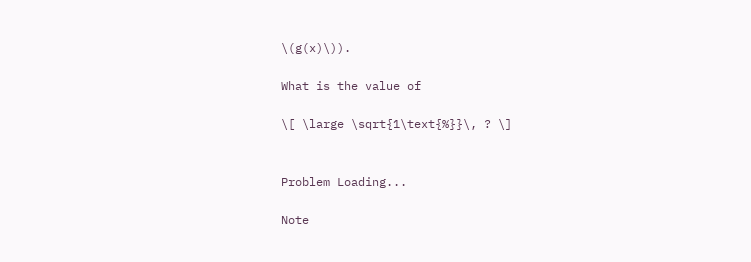\(g(x)\)).

What is the value of

\[ \large \sqrt{1\text{%}}\, ? \]


Problem Loading...

Note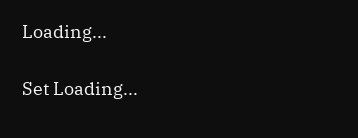Loading...

Set Loading...